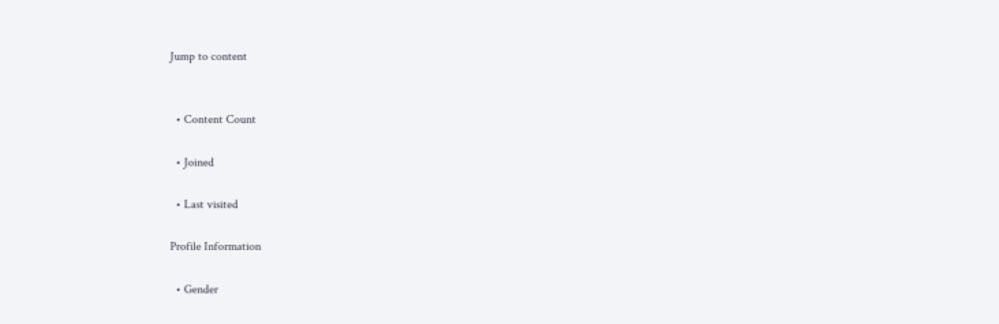Jump to content


  • Content Count

  • Joined

  • Last visited

Profile Information

  • Gender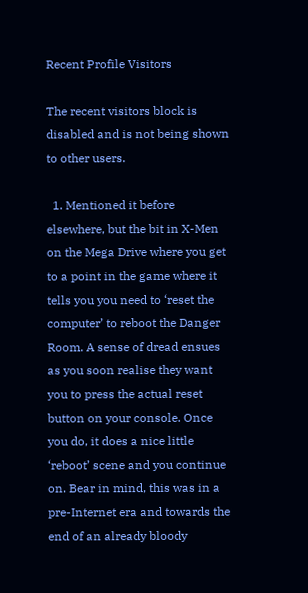Recent Profile Visitors

The recent visitors block is disabled and is not being shown to other users.

  1. Mentioned it before elsewhere, but the bit in X-Men on the Mega Drive where you get to a point in the game where it tells you you need to ‘reset the computer’ to reboot the Danger Room. A sense of dread ensues as you soon realise they want you to press the actual reset button on your console. Once you do, it does a nice little ‘reboot’ scene and you continue on. Bear in mind, this was in a pre-Internet era and towards the end of an already bloody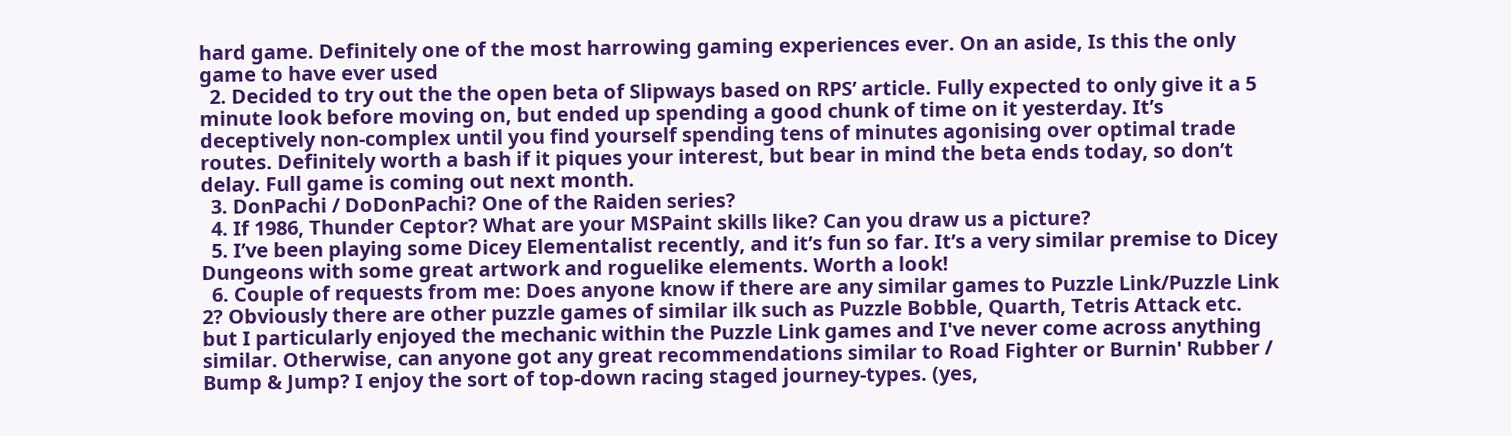hard game. Definitely one of the most harrowing gaming experiences ever. On an aside, Is this the only game to have ever used
  2. Decided to try out the the open beta of Slipways based on RPS’ article. Fully expected to only give it a 5 minute look before moving on, but ended up spending a good chunk of time on it yesterday. It’s deceptively non-complex until you find yourself spending tens of minutes agonising over optimal trade routes. Definitely worth a bash if it piques your interest, but bear in mind the beta ends today, so don’t delay. Full game is coming out next month.
  3. DonPachi / DoDonPachi? One of the Raiden series?
  4. If 1986, Thunder Ceptor? What are your MSPaint skills like? Can you draw us a picture?
  5. I’ve been playing some Dicey Elementalist recently, and it’s fun so far. It’s a very similar premise to Dicey Dungeons with some great artwork and roguelike elements. Worth a look!
  6. Couple of requests from me: Does anyone know if there are any similar games to Puzzle Link/Puzzle Link 2? Obviously there are other puzzle games of similar ilk such as Puzzle Bobble, Quarth, Tetris Attack etc. but I particularly enjoyed the mechanic within the Puzzle Link games and I've never come across anything similar. Otherwise, can anyone got any great recommendations similar to Road Fighter or Burnin' Rubber / Bump & Jump? I enjoy the sort of top-down racing staged journey-types. (yes,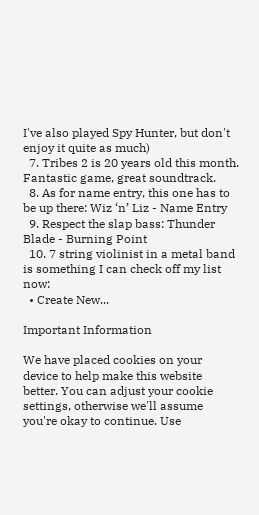I've also played Spy Hunter, but don't enjoy it quite as much)
  7. Tribes 2 is 20 years old this month. Fantastic game, great soundtrack.
  8. As for name entry, this one has to be up there: Wiz ‘n’ Liz - Name Entry
  9. Respect the slap bass: Thunder Blade - Burning Point
  10. 7 string violinist in a metal band is something I can check off my list now:
  • Create New...

Important Information

We have placed cookies on your device to help make this website better. You can adjust your cookie settings, otherwise we'll assume you're okay to continue. Use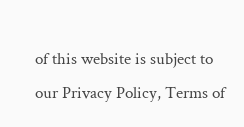of this website is subject to our Privacy Policy, Terms of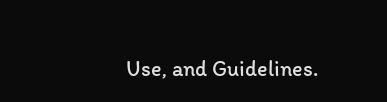Use, and Guidelines.